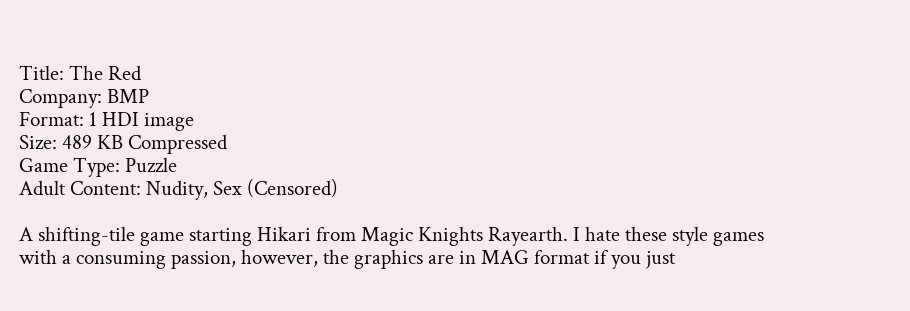Title: The Red
Company: BMP
Format: 1 HDI image
Size: 489 KB Compressed
Game Type: Puzzle
Adult Content: Nudity, Sex (Censored)

A shifting-tile game starting Hikari from Magic Knights Rayearth. I hate these style games with a consuming passion, however, the graphics are in MAG format if you just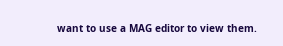want to use a MAG editor to view them.